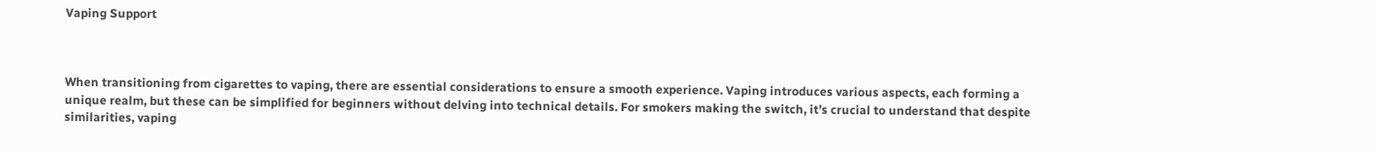Vaping Support



When transitioning from cigarettes to vaping, there are essential considerations to ensure a smooth experience. Vaping introduces various aspects, each forming a unique realm, but these can be simplified for beginners without delving into technical details. For smokers making the switch, it’s crucial to understand that despite similarities, vaping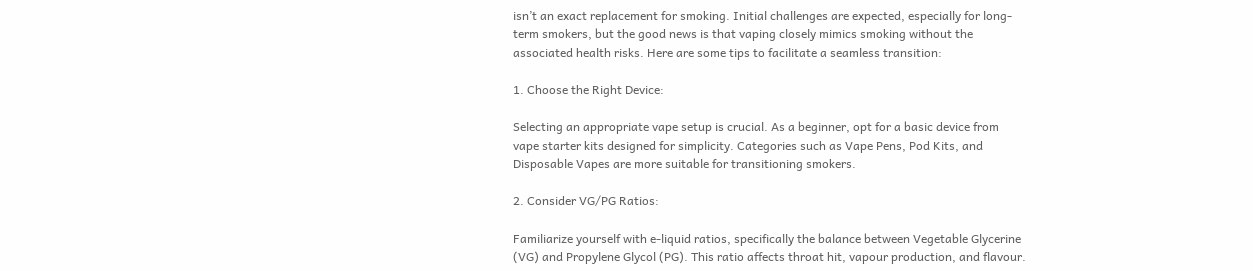isn’t an exact replacement for smoking. Initial challenges are expected, especially for long-term smokers, but the good news is that vaping closely mimics smoking without the associated health risks. Here are some tips to facilitate a seamless transition:

1. Choose the Right Device:

Selecting an appropriate vape setup is crucial. As a beginner, opt for a basic device from vape starter kits designed for simplicity. Categories such as Vape Pens, Pod Kits, and Disposable Vapes are more suitable for transitioning smokers.

2. Consider VG/PG Ratios:

Familiarize yourself with e-liquid ratios, specifically the balance between Vegetable Glycerine (VG) and Propylene Glycol (PG). This ratio affects throat hit, vapour production, and flavour.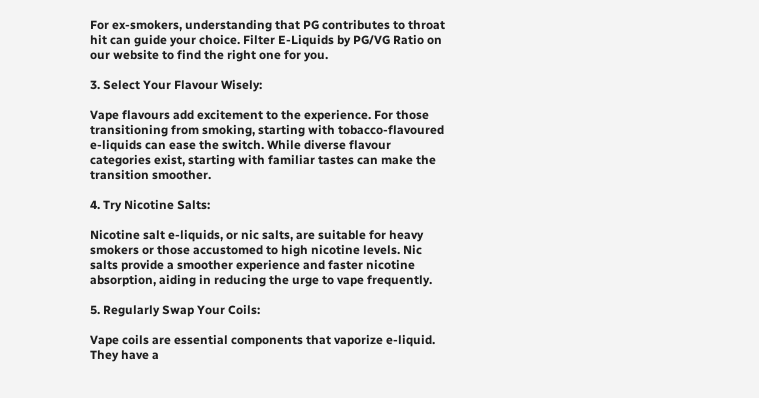For ex-smokers, understanding that PG contributes to throat hit can guide your choice. Filter E-Liquids by PG/VG Ratio on our website to find the right one for you.

3. Select Your Flavour Wisely:

Vape flavours add excitement to the experience. For those transitioning from smoking, starting with tobacco-flavoured e-liquids can ease the switch. While diverse flavour categories exist, starting with familiar tastes can make the transition smoother.

4. Try Nicotine Salts:

Nicotine salt e-liquids, or nic salts, are suitable for heavy smokers or those accustomed to high nicotine levels. Nic salts provide a smoother experience and faster nicotine absorption, aiding in reducing the urge to vape frequently.

5. Regularly Swap Your Coils:

Vape coils are essential components that vaporize e-liquid. They have a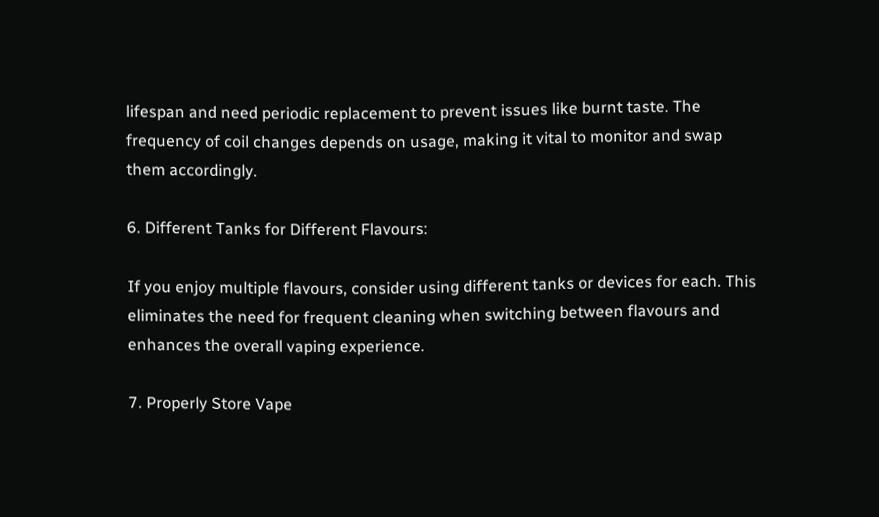lifespan and need periodic replacement to prevent issues like burnt taste. The frequency of coil changes depends on usage, making it vital to monitor and swap them accordingly.

6. Different Tanks for Different Flavours:

If you enjoy multiple flavours, consider using different tanks or devices for each. This eliminates the need for frequent cleaning when switching between flavours and enhances the overall vaping experience.

7. Properly Store Vape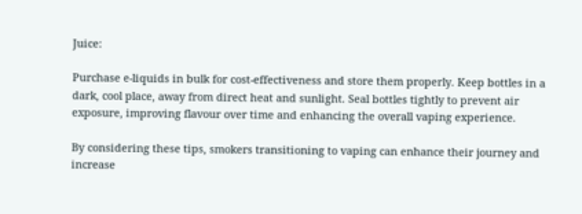Juice:

Purchase e-liquids in bulk for cost-effectiveness and store them properly. Keep bottles in a dark, cool place, away from direct heat and sunlight. Seal bottles tightly to prevent air exposure, improving flavour over time and enhancing the overall vaping experience.

By considering these tips, smokers transitioning to vaping can enhance their journey and increase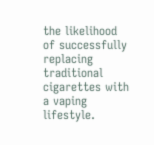the likelihood of successfully replacing traditional cigarettes with a vaping lifestyle.